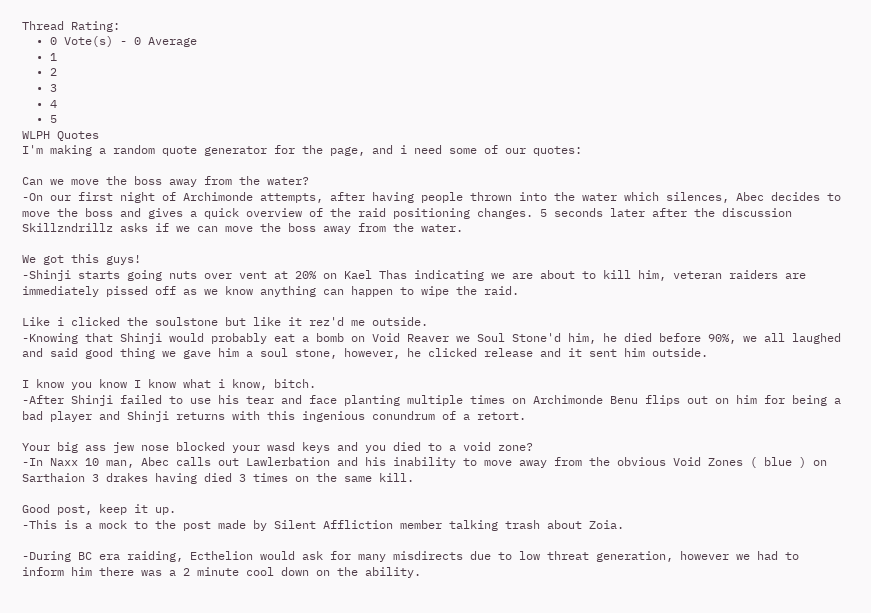Thread Rating:
  • 0 Vote(s) - 0 Average
  • 1
  • 2
  • 3
  • 4
  • 5
WLPH Quotes
I'm making a random quote generator for the page, and i need some of our quotes:

Can we move the boss away from the water?
-On our first night of Archimonde attempts, after having people thrown into the water which silences, Abec decides to move the boss and gives a quick overview of the raid positioning changes. 5 seconds later after the discussion Skillzndrillz asks if we can move the boss away from the water.

We got this guys!
-Shinji starts going nuts over vent at 20% on Kael Thas indicating we are about to kill him, veteran raiders are immediately pissed off as we know anything can happen to wipe the raid.

Like i clicked the soulstone but like it rez'd me outside.
-Knowing that Shinji would probably eat a bomb on Void Reaver we Soul Stone'd him, he died before 90%, we all laughed and said good thing we gave him a soul stone, however, he clicked release and it sent him outside.

I know you know I know what i know, bitch.
-After Shinji failed to use his tear and face planting multiple times on Archimonde Benu flips out on him for being a bad player and Shinji returns with this ingenious conundrum of a retort.

Your big ass jew nose blocked your wasd keys and you died to a void zone?
-In Naxx 10 man, Abec calls out Lawlerbation and his inability to move away from the obvious Void Zones ( blue ) on Sarthaion 3 drakes having died 3 times on the same kill.

Good post, keep it up.
-This is a mock to the post made by Silent Affliction member talking trash about Zoia.

-During BC era raiding, Ecthelion would ask for many misdirects due to low threat generation, however we had to inform him there was a 2 minute cool down on the ability.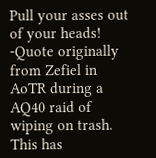Pull your asses out of your heads!
-Quote originally from Zefiel in AoTR during a AQ40 raid of wiping on trash. This has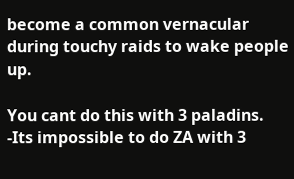become a common vernacular during touchy raids to wake people up.

You cant do this with 3 paladins.
-Its impossible to do ZA with 3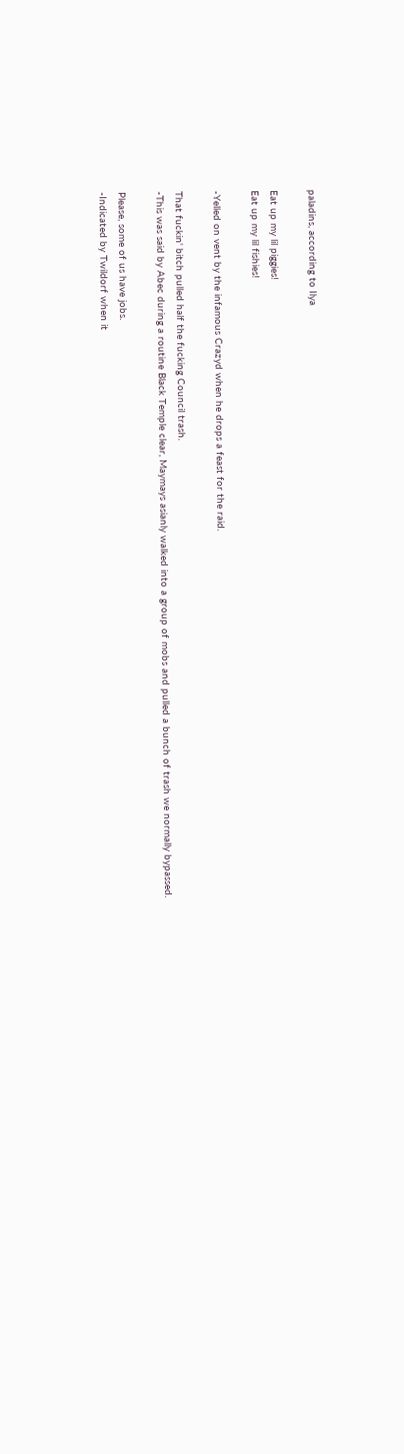paladins, according to Ilya

Eat up my lil piggies!
Eat up my lil fishies!

-Yelled on vent by the infamous Crazyd when he drops a feast for the raid.

That fuckin' bitch pulled half the fucking Council trash.
-This was said by Abec during a routine Black Temple clear, Maymays asianly walked into a group of mobs and pulled a bunch of trash we normally bypassed.

Please, some of us have jobs.
-Indicated by Twildorf when it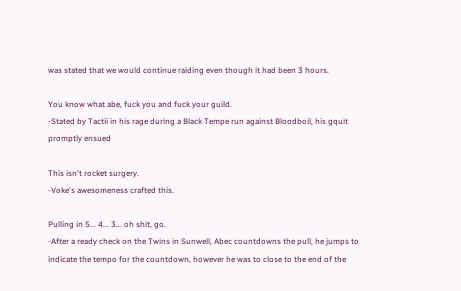was stated that we would continue raiding even though it had been 3 hours.

You know what abe, fuck you and fuck your guild.
-Stated by Tactii in his rage during a Black Tempe run against Bloodboil, his gquit promptly ensued

This isn't rocket surgery.
-Voke's awesomeness crafted this.

Pulling in 5... 4... 3... oh shit, go.
-After a ready check on the Twins in Sunwell, Abec countdowns the pull, he jumps to indicate the tempo for the countdown, however he was to close to the end of the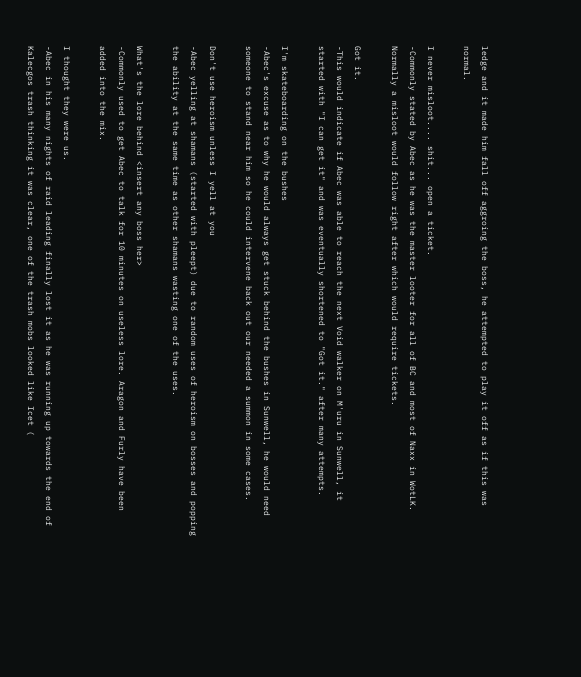ledge and it made him fall off aggroing the boss, he attempted to play it off as if this was normal.

I never misloot.... shit... open a ticket.
-Commonly stated by Abec as he was the master looter for all of BC and most of Naxx in WotLK. Normally a misloot would follow right after which would require tickets.

Got it.
-This would indicate if Abec was able to reach the next Void walker on M'uru in Sunwell, it started with "I can get it" and was eventually shortened to "Got it." after many attempts.

I'm skateboarding on the bushes
-Abec's excuse as to why he would always get stuck behind the bushes in Sunwell, he would need someone to stand near him so he could intervene back out our needed a summon in some cases.

Don't use heroism unless I yell at you
-Abec yelling at shamans (started with pleept) due to random uses of heroism on bosses and popping the ability at the same time as other shamans wasting one of the uses.

What's the lore behind <insert any boss her>
-Commonly used to get Abec to talk for 10 minutes on useless lore. Aragon and Furly have been added into the mix.

I thought they were us.
-Abec in his many nights of raid leading finally lost it as he was running up towards the end of Kalecgos trash thinking it was clear, one of the trash mobs looked like Icet (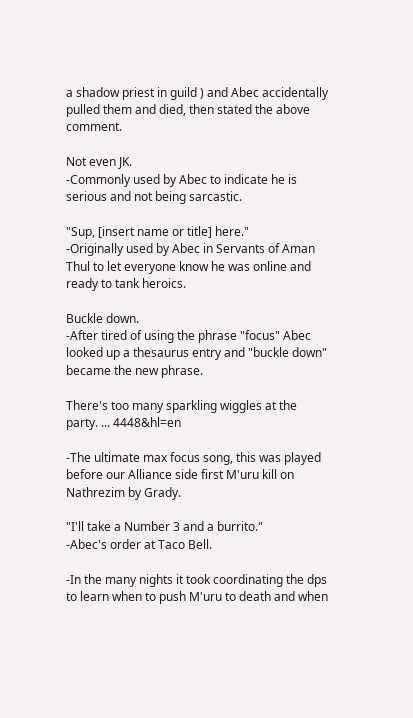a shadow priest in guild ) and Abec accidentally pulled them and died, then stated the above comment.

Not even JK.
-Commonly used by Abec to indicate he is serious and not being sarcastic.

"Sup, [insert name or title] here."
-Originally used by Abec in Servants of Aman Thul to let everyone know he was online and ready to tank heroics.

Buckle down.
-After tired of using the phrase "focus" Abec looked up a thesaurus entry and "buckle down" became the new phrase.

There's too many sparkling wiggles at the party. ... 4448&hl=en

-The ultimate max focus song, this was played before our Alliance side first M'uru kill on Nathrezim by Grady.

"I'll take a Number 3 and a burrito."
-Abec's order at Taco Bell.

-In the many nights it took coordinating the dps to learn when to push M'uru to death and when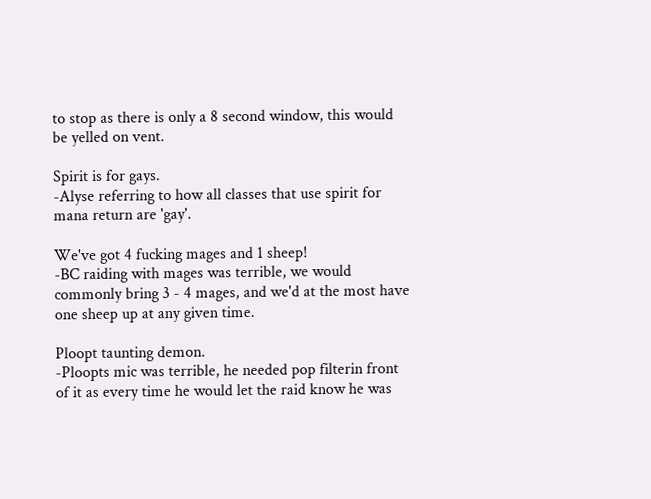to stop as there is only a 8 second window, this would be yelled on vent.

Spirit is for gays.
-Alyse referring to how all classes that use spirit for mana return are 'gay'.

We've got 4 fucking mages and 1 sheep!
-BC raiding with mages was terrible, we would commonly bring 3 - 4 mages, and we'd at the most have one sheep up at any given time.

Ploopt taunting demon.
-Ploopts mic was terrible, he needed pop filterin front of it as every time he would let the raid know he was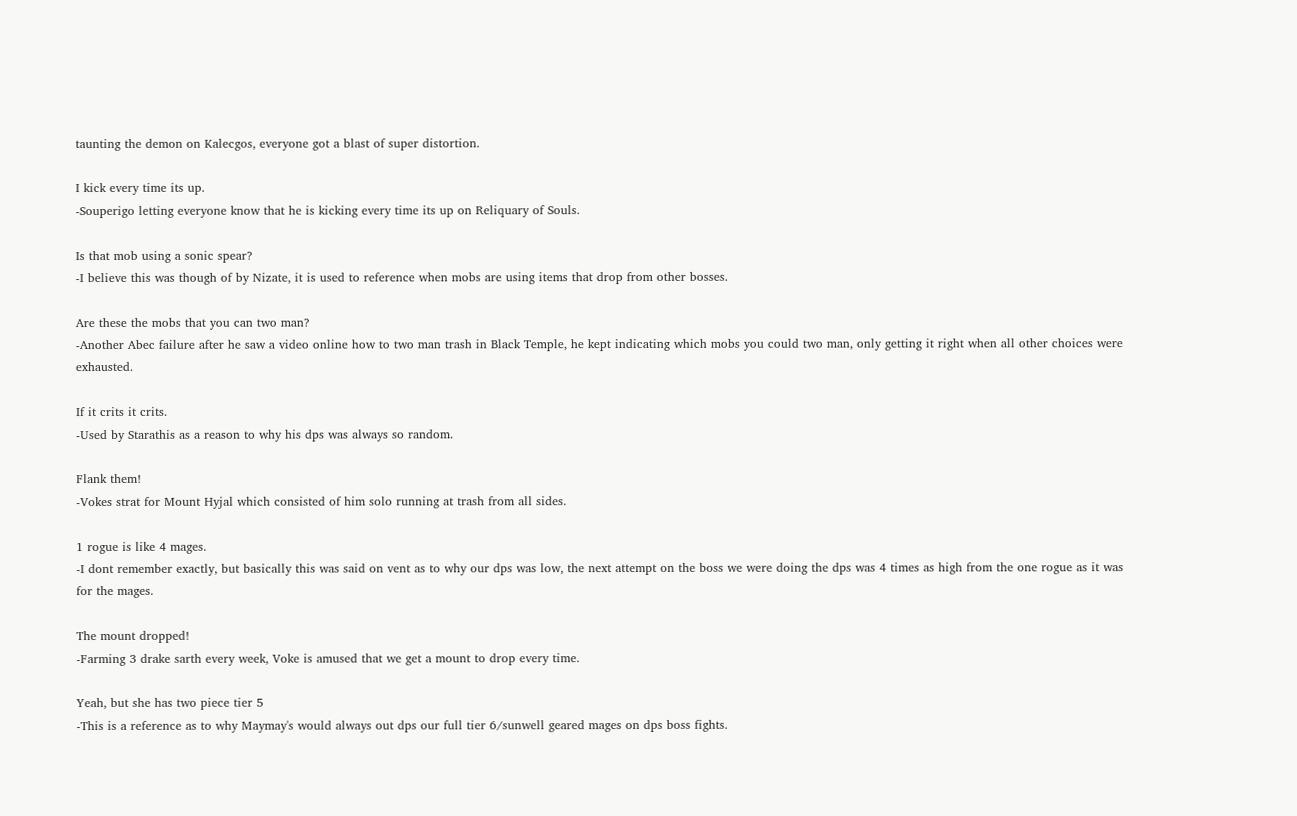taunting the demon on Kalecgos, everyone got a blast of super distortion.

I kick every time its up.
-Souperigo letting everyone know that he is kicking every time its up on Reliquary of Souls.

Is that mob using a sonic spear?
-I believe this was though of by Nizate, it is used to reference when mobs are using items that drop from other bosses.

Are these the mobs that you can two man?
-Another Abec failure after he saw a video online how to two man trash in Black Temple, he kept indicating which mobs you could two man, only getting it right when all other choices were exhausted.

If it crits it crits.
-Used by Starathis as a reason to why his dps was always so random.

Flank them!
-Vokes strat for Mount Hyjal which consisted of him solo running at trash from all sides.

1 rogue is like 4 mages.
-I dont remember exactly, but basically this was said on vent as to why our dps was low, the next attempt on the boss we were doing the dps was 4 times as high from the one rogue as it was for the mages.

The mount dropped!
-Farming 3 drake sarth every week, Voke is amused that we get a mount to drop every time.

Yeah, but she has two piece tier 5
-This is a reference as to why Maymay's would always out dps our full tier 6/sunwell geared mages on dps boss fights.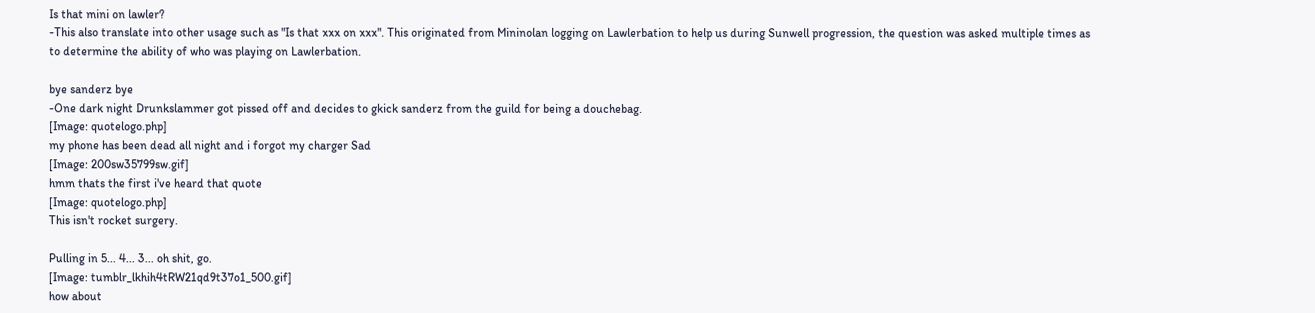Is that mini on lawler?
-This also translate into other usage such as "Is that xxx on xxx". This originated from Mininolan logging on Lawlerbation to help us during Sunwell progression, the question was asked multiple times as to determine the ability of who was playing on Lawlerbation.

bye sanderz bye
-One dark night Drunkslammer got pissed off and decides to gkick sanderz from the guild for being a douchebag.
[Image: quotelogo.php]
my phone has been dead all night and i forgot my charger Sad
[Image: 200sw35799sw.gif]
hmm thats the first i've heard that quote
[Image: quotelogo.php]
This isn't rocket surgery.

Pulling in 5... 4... 3... oh shit, go.
[Image: tumblr_lkhih4tRW21qd9t37o1_500.gif]
how about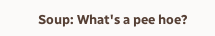Soup: What's a pee hoe?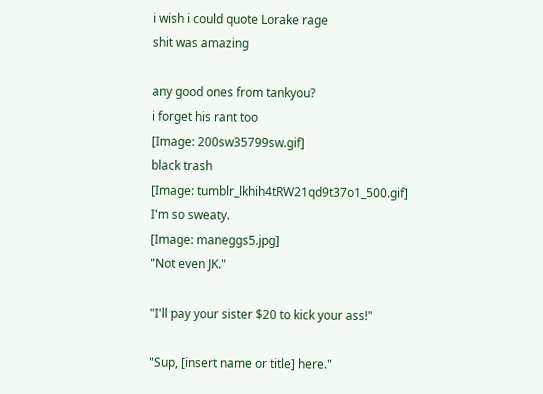i wish i could quote Lorake rage
shit was amazing

any good ones from tankyou?
i forget his rant too
[Image: 200sw35799sw.gif]
black trash
[Image: tumblr_lkhih4tRW21qd9t37o1_500.gif]
I'm so sweaty.
[Image: maneggs5.jpg]
"Not even JK."

"I'll pay your sister $20 to kick your ass!"

"Sup, [insert name or title] here."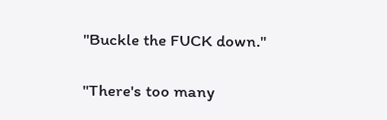"Buckle the FUCK down."

"There's too many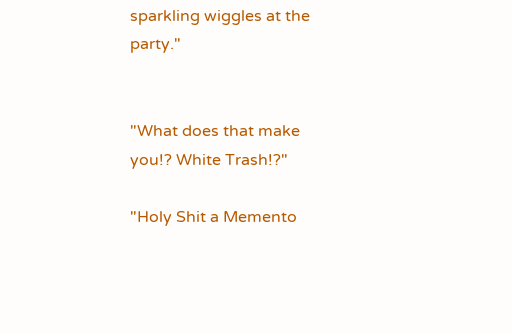sparkling wiggles at the party."


"What does that make you!? White Trash!?"

"Holy Shit a Memento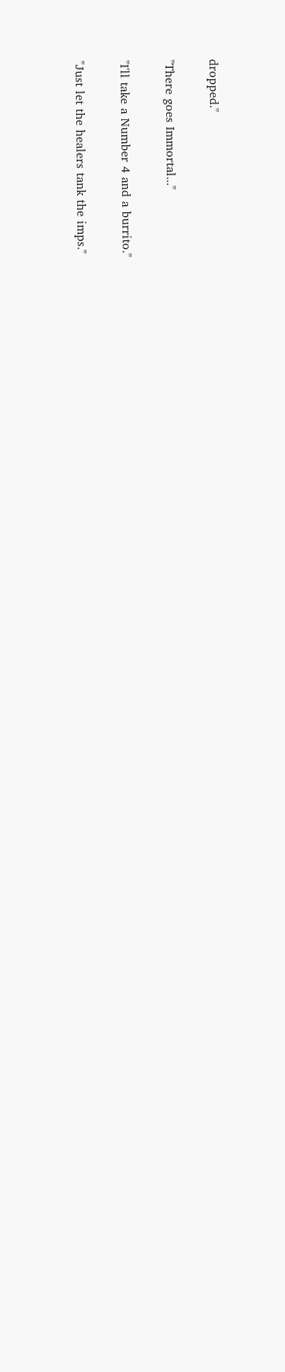dropped."

"There goes Immortal..."

"I'll take a Number 4 and a burrito."

"Just let the healers tank the imps."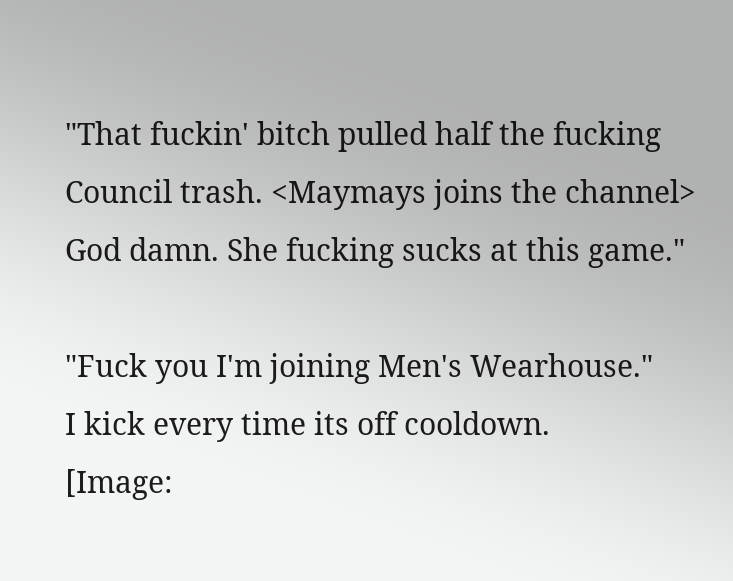"That fuckin' bitch pulled half the fucking Council trash. <Maymays joins the channel> God damn. She fucking sucks at this game."

"Fuck you I'm joining Men's Wearhouse."
I kick every time its off cooldown.
[Image: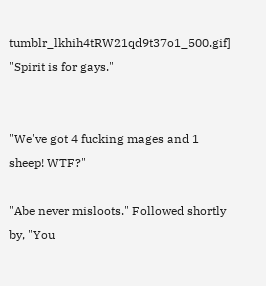tumblr_lkhih4tRW21qd9t37o1_500.gif]
"Spirit is for gays."


"We've got 4 fucking mages and 1 sheep! WTF?"

"Abe never misloots." Followed shortly by, "You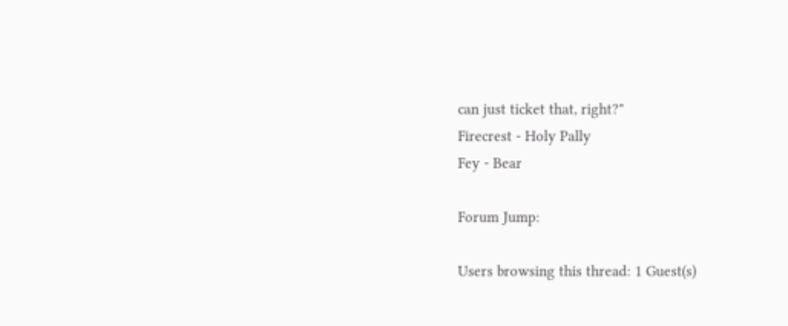can just ticket that, right?"
Firecrest - Holy Pally
Fey - Bear

Forum Jump:

Users browsing this thread: 1 Guest(s)